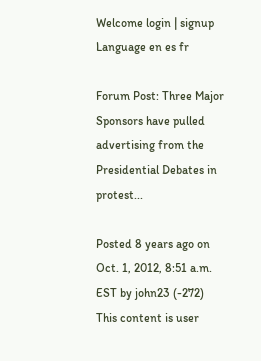Welcome login | signup
Language en es fr

Forum Post: Three Major Sponsors have pulled advertising from the Presidential Debates in protest...

Posted 8 years ago on Oct. 1, 2012, 8:51 a.m. EST by john23 (-272)
This content is user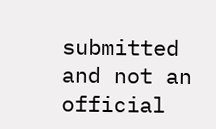submitted and not an official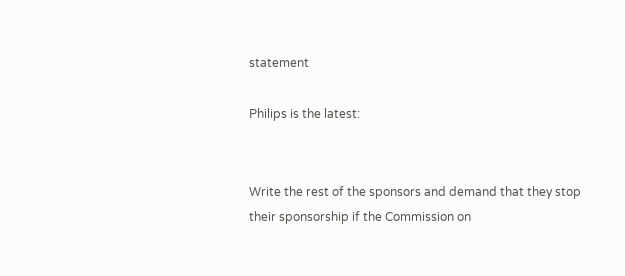statement

Philips is the latest:


Write the rest of the sponsors and demand that they stop their sponsorship if the Commission on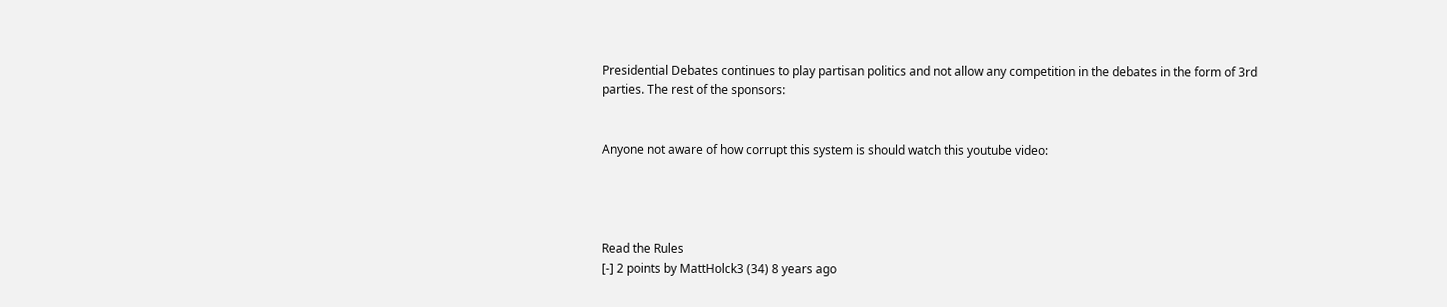Presidential Debates continues to play partisan politics and not allow any competition in the debates in the form of 3rd parties. The rest of the sponsors:


Anyone not aware of how corrupt this system is should watch this youtube video:




Read the Rules
[-] 2 points by MattHolck3 (34) 8 years ago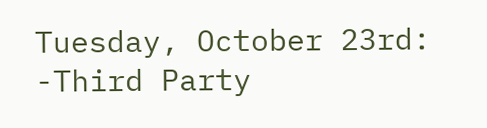Tuesday, October 23rd: -Third Party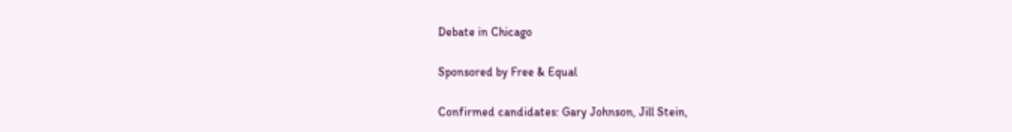Debate in Chicago

Sponsored by Free & Equal

Confirmed candidates: Gary Johnson, Jill Stein,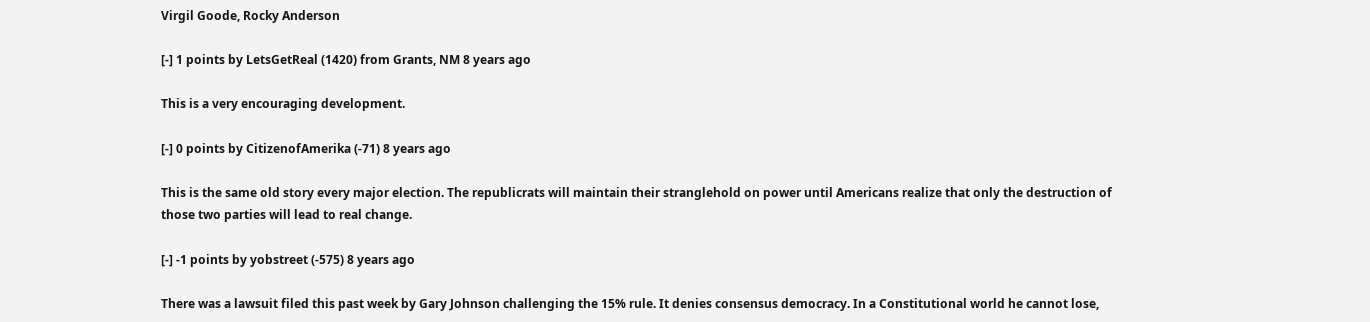Virgil Goode, Rocky Anderson

[-] 1 points by LetsGetReal (1420) from Grants, NM 8 years ago

This is a very encouraging development.

[-] 0 points by CitizenofAmerika (-71) 8 years ago

This is the same old story every major election. The republicrats will maintain their stranglehold on power until Americans realize that only the destruction of those two parties will lead to real change.

[-] -1 points by yobstreet (-575) 8 years ago

There was a lawsuit filed this past week by Gary Johnson challenging the 15% rule. It denies consensus democracy. In a Constitutional world he cannot lose,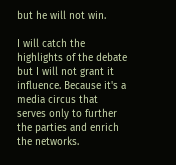but he will not win.

I will catch the highlights of the debate but I will not grant it influence. Because it's a media circus that serves only to further the parties and enrich the networks.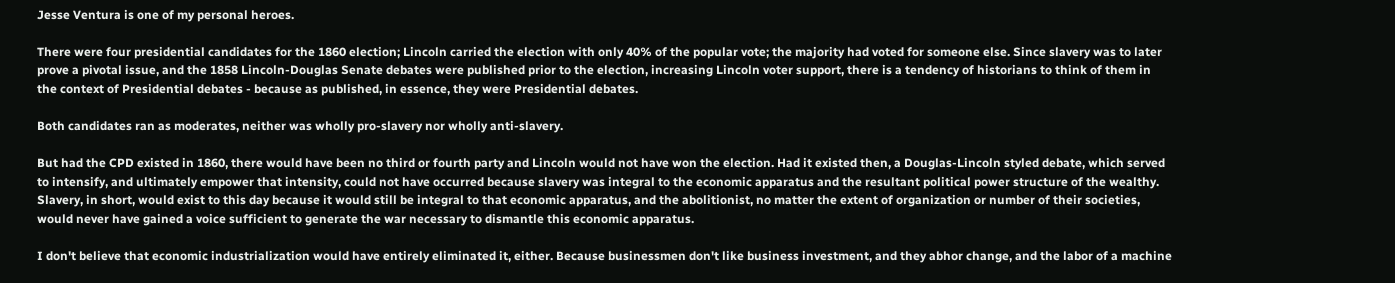Jesse Ventura is one of my personal heroes.

There were four presidential candidates for the 1860 election; Lincoln carried the election with only 40% of the popular vote; the majority had voted for someone else. Since slavery was to later prove a pivotal issue, and the 1858 Lincoln-Douglas Senate debates were published prior to the election, increasing Lincoln voter support, there is a tendency of historians to think of them in the context of Presidential debates - because as published, in essence, they were Presidential debates.

Both candidates ran as moderates, neither was wholly pro-slavery nor wholly anti-slavery.

But had the CPD existed in 1860, there would have been no third or fourth party and Lincoln would not have won the election. Had it existed then, a Douglas-Lincoln styled debate, which served to intensify, and ultimately empower that intensity, could not have occurred because slavery was integral to the economic apparatus and the resultant political power structure of the wealthy. Slavery, in short, would exist to this day because it would still be integral to that economic apparatus, and the abolitionist, no matter the extent of organization or number of their societies, would never have gained a voice sufficient to generate the war necessary to dismantle this economic apparatus.

I don't believe that economic industrialization would have entirely eliminated it, either. Because businessmen don't like business investment, and they abhor change, and the labor of a machine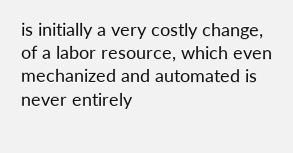is initially a very costly change, of a labor resource, which even mechanized and automated is never entirely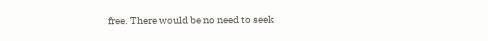free. There would be no need to seek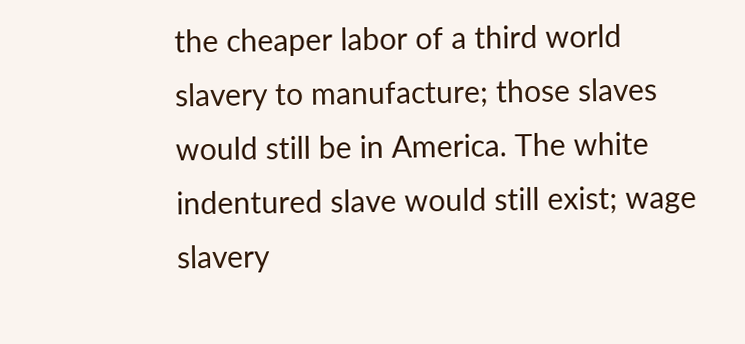the cheaper labor of a third world slavery to manufacture; those slaves would still be in America. The white indentured slave would still exist; wage slavery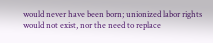would never have been born; unionized labor rights would not exist, nor the need to replace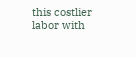this costlier labor with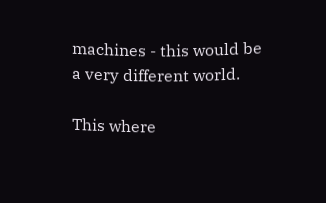machines - this would be a very different world.

This where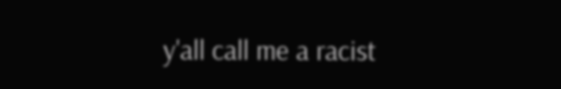y'all call me a racist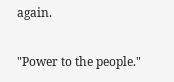again.

"Power to the people."